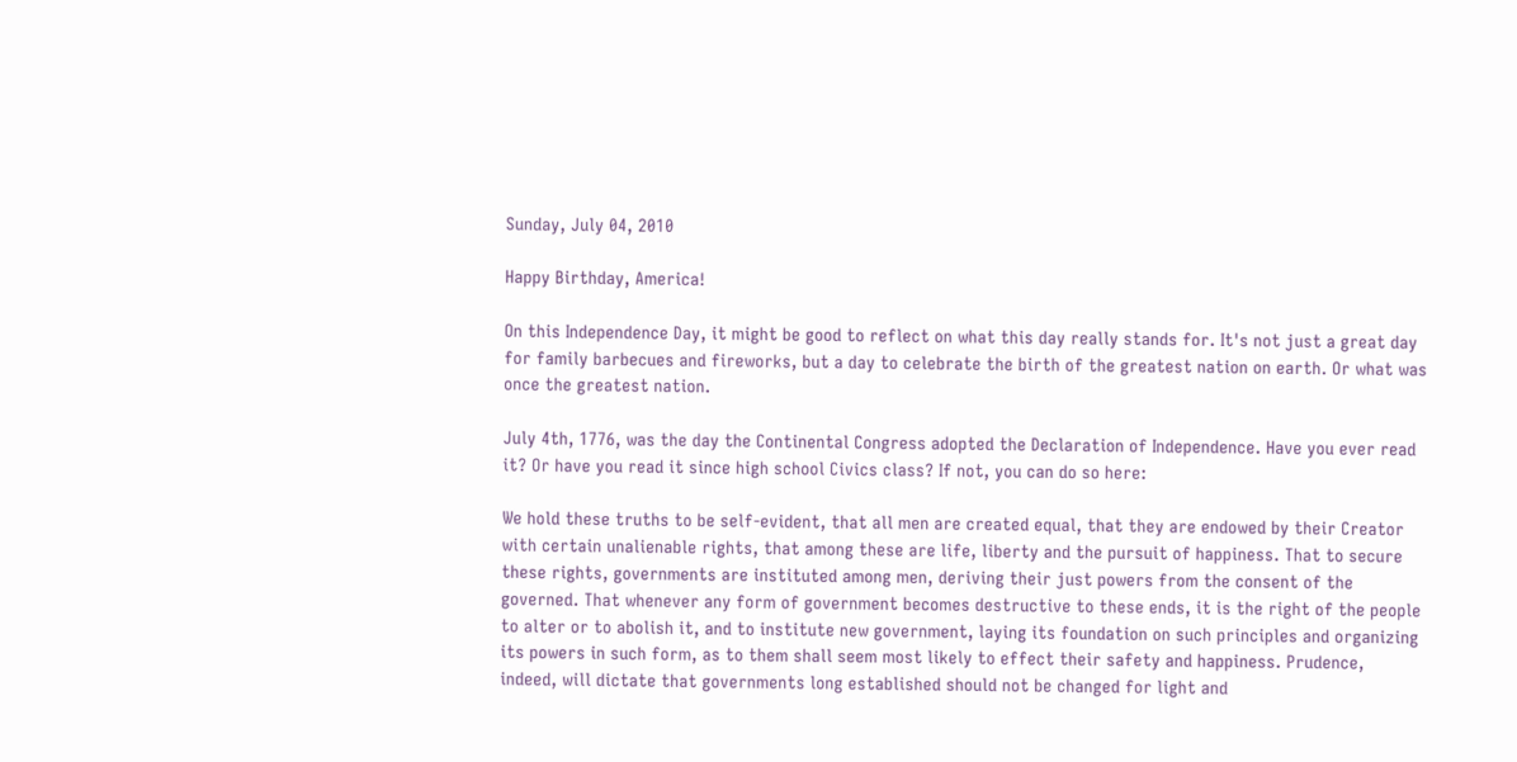Sunday, July 04, 2010

Happy Birthday, America!

On this Independence Day, it might be good to reflect on what this day really stands for. It's not just a great day for family barbecues and fireworks, but a day to celebrate the birth of the greatest nation on earth. Or what was once the greatest nation.

July 4th, 1776, was the day the Continental Congress adopted the Declaration of Independence. Have you ever read it? Or have you read it since high school Civics class? If not, you can do so here:

We hold these truths to be self-evident, that all men are created equal, that they are endowed by their Creator with certain unalienable rights, that among these are life, liberty and the pursuit of happiness. That to secure these rights, governments are instituted among men, deriving their just powers from the consent of the governed. That whenever any form of government becomes destructive to these ends, it is the right of the people to alter or to abolish it, and to institute new government, laying its foundation on such principles and organizing its powers in such form, as to them shall seem most likely to effect their safety and happiness. Prudence, indeed, will dictate that governments long established should not be changed for light and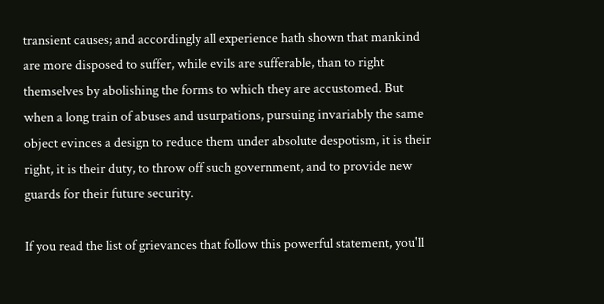transient causes; and accordingly all experience hath shown that mankind are more disposed to suffer, while evils are sufferable, than to right themselves by abolishing the forms to which they are accustomed. But when a long train of abuses and usurpations, pursuing invariably the same object evinces a design to reduce them under absolute despotism, it is their right, it is their duty, to throw off such government, and to provide new guards for their future security.

If you read the list of grievances that follow this powerful statement, you'll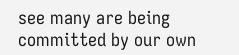see many are being committed by our own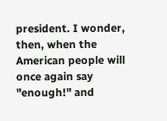president. I wonder, then, when the American people will once again say "enough!" and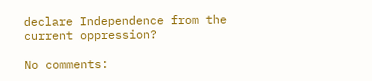declare Independence from the current oppression?

No comments: